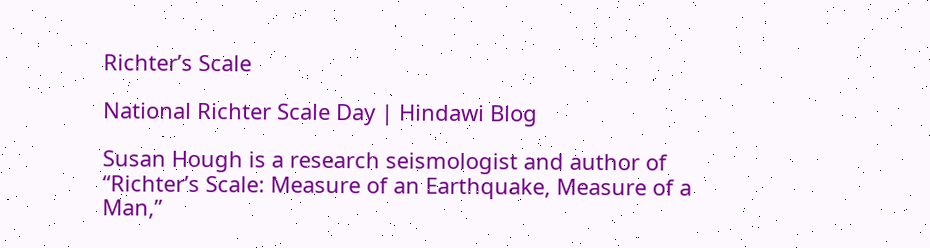Richter’s Scale

National Richter Scale Day | Hindawi Blog

Susan Hough is a research seismologist and author of “Richter’s Scale: Measure of an Earthquake, Measure of a Man,”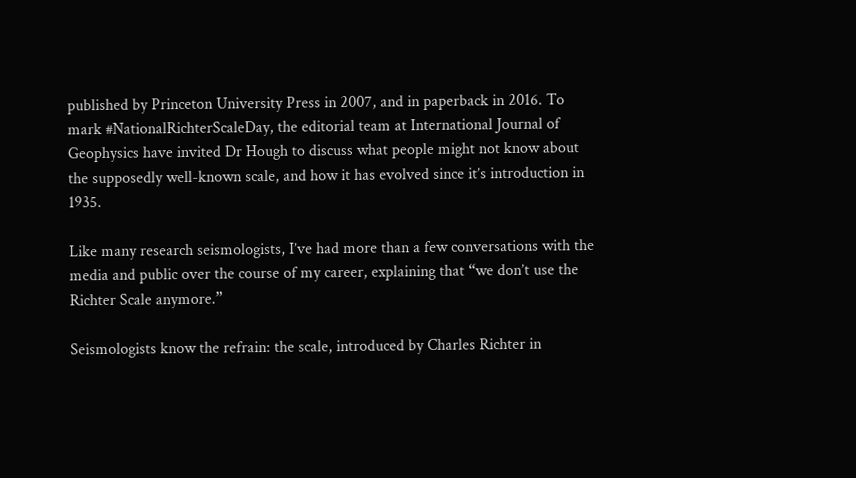published by Princeton University Press in 2007, and in paperback in 2016. To mark #NationalRichterScaleDay, the editorial team at International Journal of Geophysics have invited Dr Hough to discuss what people might not know about the supposedly well-known scale, and how it has evolved since it’s introduction in 1935.

Like many research seismologists, I’ve had more than a few conversations with the media and public over the course of my career, explaining that “we don’t use the Richter Scale anymore.”

Seismologists know the refrain: the scale, introduced by Charles Richter in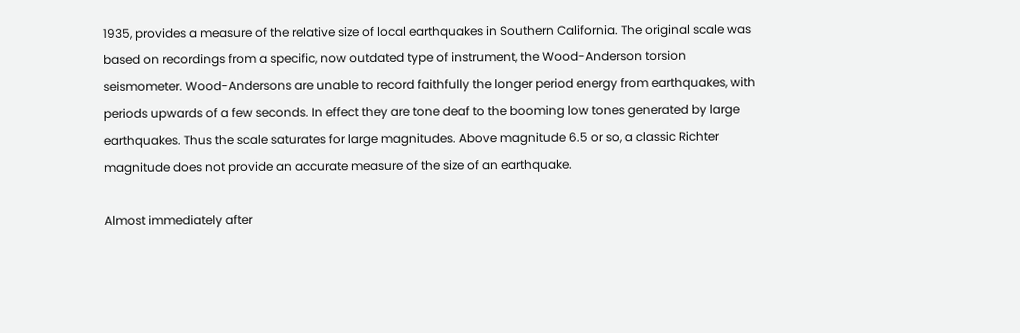1935, provides a measure of the relative size of local earthquakes in Southern California. The original scale was based on recordings from a specific, now outdated type of instrument, the Wood-Anderson torsion seismometer. Wood-Andersons are unable to record faithfully the longer period energy from earthquakes, with periods upwards of a few seconds. In effect they are tone deaf to the booming low tones generated by large earthquakes. Thus the scale saturates for large magnitudes. Above magnitude 6.5 or so, a classic Richter magnitude does not provide an accurate measure of the size of an earthquake.

Almost immediately after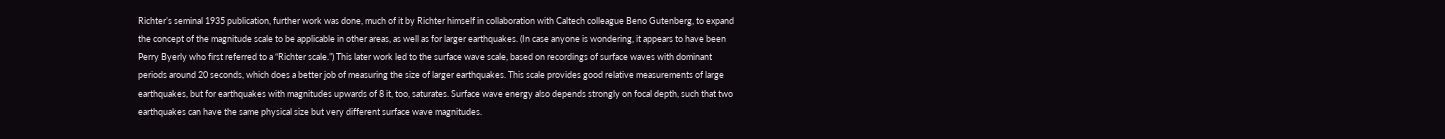Richter’s seminal 1935 publication, further work was done, much of it by Richter himself in collaboration with Caltech colleague Beno Gutenberg, to expand the concept of the magnitude scale to be applicable in other areas, as well as for larger earthquakes. (In case anyone is wondering, it appears to have been Perry Byerly who first referred to a “Richter scale.”) This later work led to the surface wave scale, based on recordings of surface waves with dominant periods around 20 seconds, which does a better job of measuring the size of larger earthquakes. This scale provides good relative measurements of large earthquakes, but for earthquakes with magnitudes upwards of 8 it, too, saturates. Surface wave energy also depends strongly on focal depth, such that two earthquakes can have the same physical size but very different surface wave magnitudes.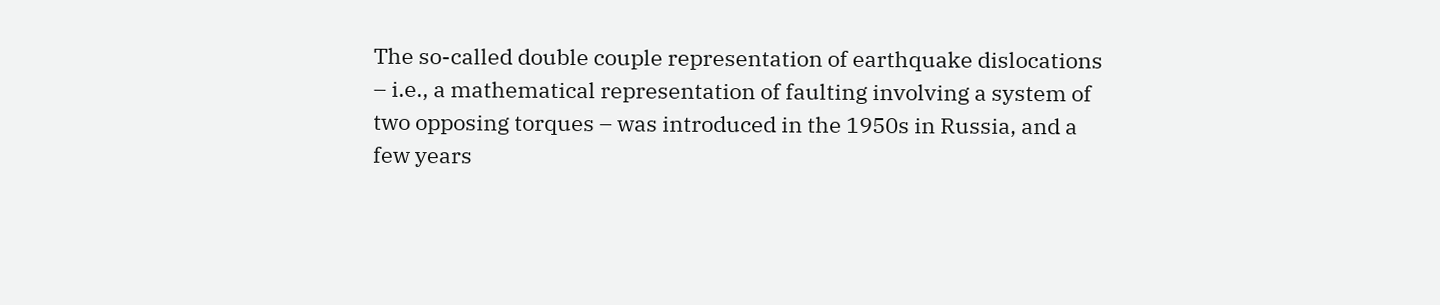The so-called double couple representation of earthquake dislocations – i.e., a mathematical representation of faulting involving a system of two opposing torques – was introduced in the 1950s in Russia, and a few years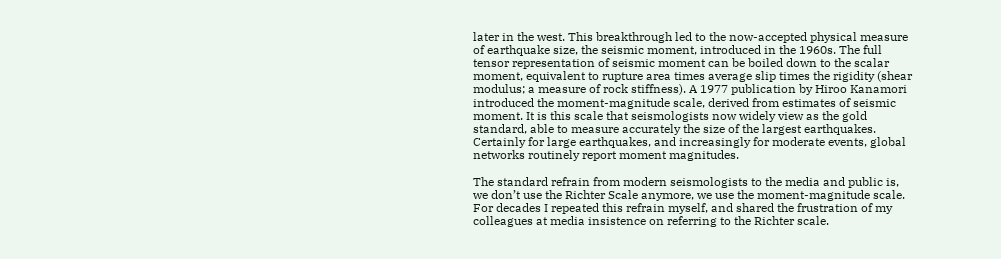later in the west. This breakthrough led to the now-accepted physical measure of earthquake size, the seismic moment, introduced in the 1960s. The full tensor representation of seismic moment can be boiled down to the scalar moment, equivalent to rupture area times average slip times the rigidity (shear modulus; a measure of rock stiffness). A 1977 publication by Hiroo Kanamori introduced the moment-magnitude scale, derived from estimates of seismic moment. It is this scale that seismologists now widely view as the gold standard, able to measure accurately the size of the largest earthquakes. Certainly for large earthquakes, and increasingly for moderate events, global networks routinely report moment magnitudes.

The standard refrain from modern seismologists to the media and public is, we don’t use the Richter Scale anymore, we use the moment-magnitude scale. For decades I repeated this refrain myself, and shared the frustration of my colleagues at media insistence on referring to the Richter scale.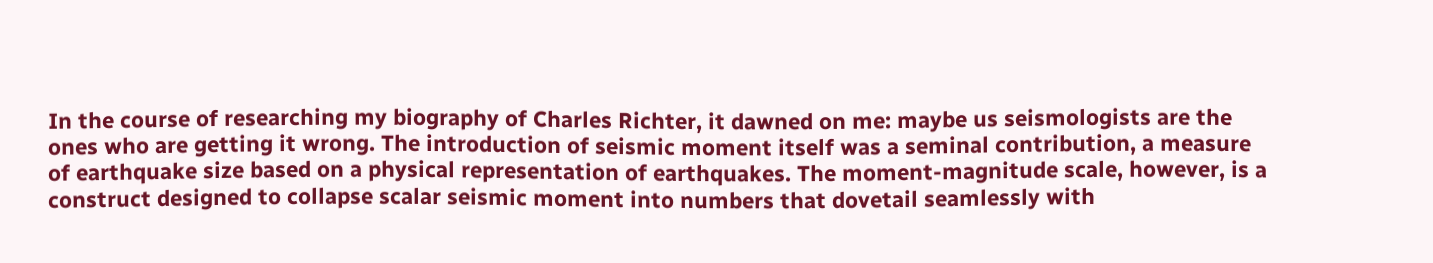In the course of researching my biography of Charles Richter, it dawned on me: maybe us seismologists are the ones who are getting it wrong. The introduction of seismic moment itself was a seminal contribution, a measure of earthquake size based on a physical representation of earthquakes. The moment-magnitude scale, however, is a construct designed to collapse scalar seismic moment into numbers that dovetail seamlessly with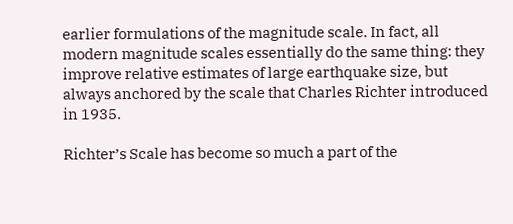earlier formulations of the magnitude scale. In fact, all modern magnitude scales essentially do the same thing: they improve relative estimates of large earthquake size, but always anchored by the scale that Charles Richter introduced in 1935.

Richter’s Scale has become so much a part of the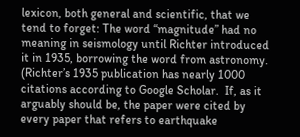lexicon, both general and scientific, that we tend to forget: The word “magnitude” had no meaning in seismology until Richter introduced it in 1935, borrowing the word from astronomy. (Richter’s 1935 publication has nearly 1000 citations according to Google Scholar.  If, as it arguably should be, the paper were cited by every paper that refers to earthquake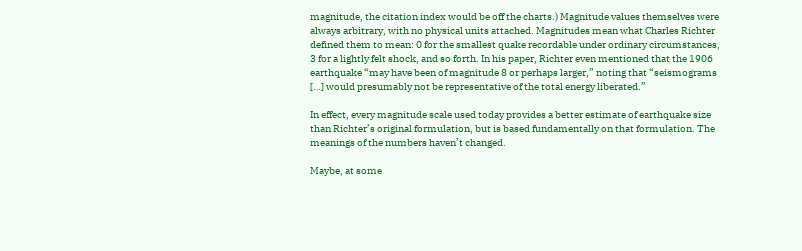magnitude, the citation index would be off the charts.) Magnitude values themselves were always arbitrary, with no physical units attached. Magnitudes mean what Charles Richter defined them to mean: 0 for the smallest quake recordable under ordinary circumstances, 3 for a lightly felt shock, and so forth. In his paper, Richter even mentioned that the 1906 earthquake “may have been of magnitude 8 or perhaps larger,” noting that “seismograms […] would presumably not be representative of the total energy liberated.”

In effect, every magnitude scale used today provides a better estimate of earthquake size than Richter’s original formulation, but is based fundamentally on that formulation. The meanings of the numbers haven’t changed.

Maybe, at some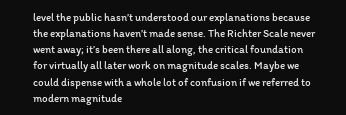level the public hasn’t understood our explanations because the explanations haven’t made sense. The Richter Scale never went away; it’s been there all along, the critical foundation for virtually all later work on magnitude scales. Maybe we could dispense with a whole lot of confusion if we referred to modern magnitude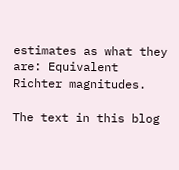estimates as what they are: Equivalent Richter magnitudes.

The text in this blog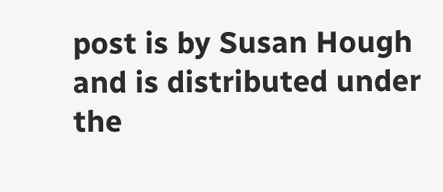post is by Susan Hough and is distributed under the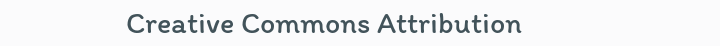Creative Commons Attribution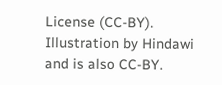License (CC-BY). Illustration by Hindawi and is also CC-BY.